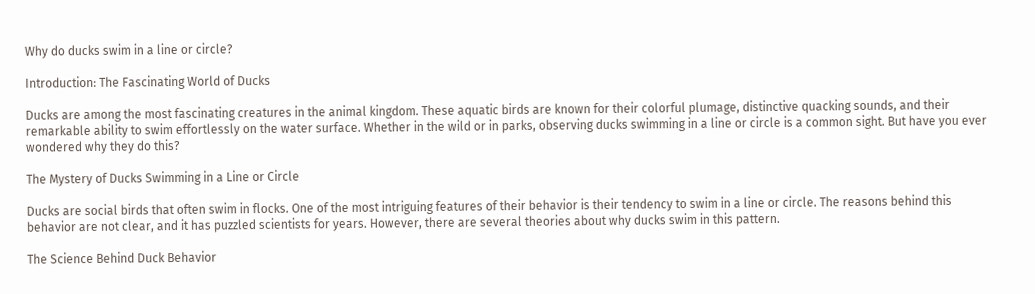Why do ducks swim in a line or circle?

Introduction: The Fascinating World of Ducks

Ducks are among the most fascinating creatures in the animal kingdom. These aquatic birds are known for their colorful plumage, distinctive quacking sounds, and their remarkable ability to swim effortlessly on the water surface. Whether in the wild or in parks, observing ducks swimming in a line or circle is a common sight. But have you ever wondered why they do this?

The Mystery of Ducks Swimming in a Line or Circle

Ducks are social birds that often swim in flocks. One of the most intriguing features of their behavior is their tendency to swim in a line or circle. The reasons behind this behavior are not clear, and it has puzzled scientists for years. However, there are several theories about why ducks swim in this pattern.

The Science Behind Duck Behavior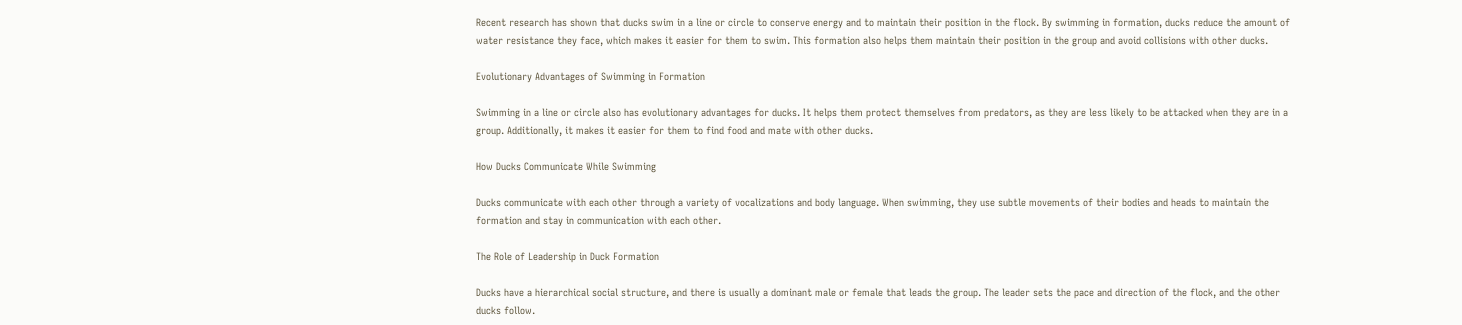Recent research has shown that ducks swim in a line or circle to conserve energy and to maintain their position in the flock. By swimming in formation, ducks reduce the amount of water resistance they face, which makes it easier for them to swim. This formation also helps them maintain their position in the group and avoid collisions with other ducks.

Evolutionary Advantages of Swimming in Formation

Swimming in a line or circle also has evolutionary advantages for ducks. It helps them protect themselves from predators, as they are less likely to be attacked when they are in a group. Additionally, it makes it easier for them to find food and mate with other ducks.

How Ducks Communicate While Swimming

Ducks communicate with each other through a variety of vocalizations and body language. When swimming, they use subtle movements of their bodies and heads to maintain the formation and stay in communication with each other.

The Role of Leadership in Duck Formation

Ducks have a hierarchical social structure, and there is usually a dominant male or female that leads the group. The leader sets the pace and direction of the flock, and the other ducks follow.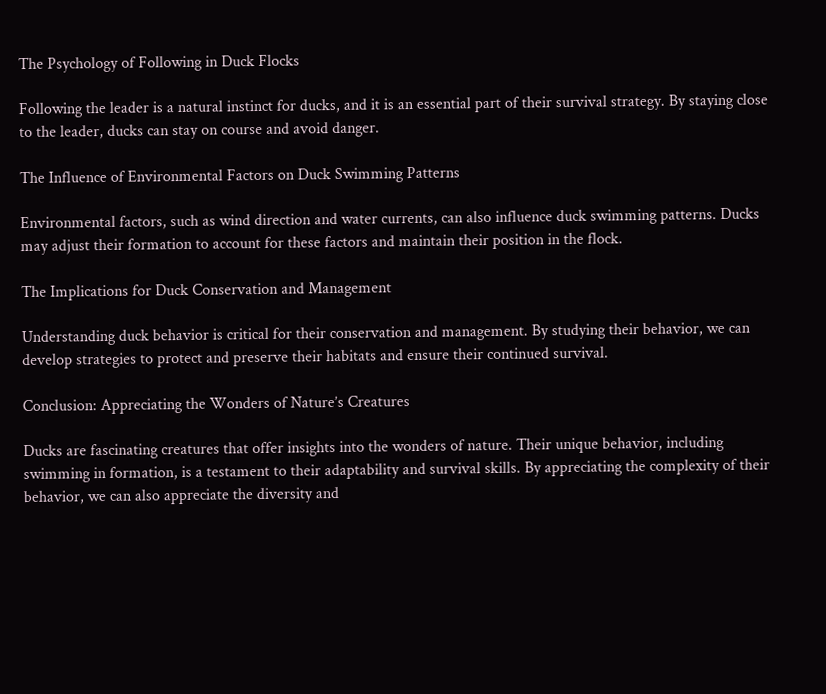The Psychology of Following in Duck Flocks

Following the leader is a natural instinct for ducks, and it is an essential part of their survival strategy. By staying close to the leader, ducks can stay on course and avoid danger.

The Influence of Environmental Factors on Duck Swimming Patterns

Environmental factors, such as wind direction and water currents, can also influence duck swimming patterns. Ducks may adjust their formation to account for these factors and maintain their position in the flock.

The Implications for Duck Conservation and Management

Understanding duck behavior is critical for their conservation and management. By studying their behavior, we can develop strategies to protect and preserve their habitats and ensure their continued survival.

Conclusion: Appreciating the Wonders of Nature’s Creatures

Ducks are fascinating creatures that offer insights into the wonders of nature. Their unique behavior, including swimming in formation, is a testament to their adaptability and survival skills. By appreciating the complexity of their behavior, we can also appreciate the diversity and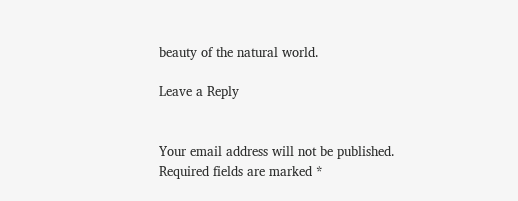beauty of the natural world.

Leave a Reply


Your email address will not be published. Required fields are marked *